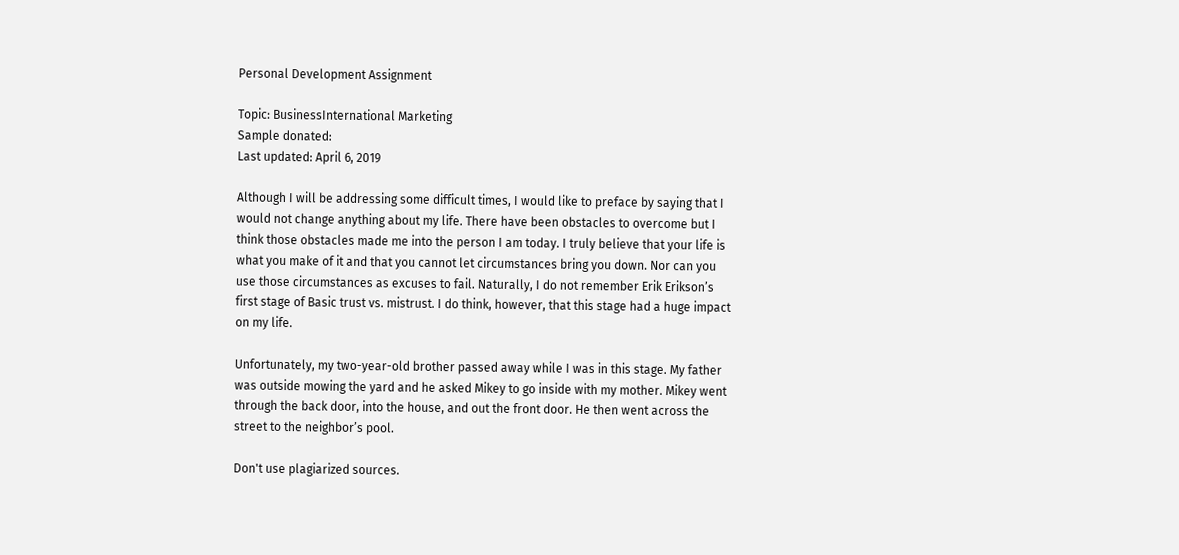Personal Development Assignment

Topic: BusinessInternational Marketing
Sample donated:
Last updated: April 6, 2019

Although I will be addressing some difficult times, I would like to preface by saying that I would not change anything about my life. There have been obstacles to overcome but I think those obstacles made me into the person I am today. I truly believe that your life is what you make of it and that you cannot let circumstances bring you down. Nor can you use those circumstances as excuses to fail. Naturally, I do not remember Erik Erikson’s first stage of Basic trust vs. mistrust. I do think, however, that this stage had a huge impact on my life.

Unfortunately, my two-year-old brother passed away while I was in this stage. My father was outside mowing the yard and he asked Mikey to go inside with my mother. Mikey went through the back door, into the house, and out the front door. He then went across the street to the neighbor’s pool.

Don't use plagiarized sources.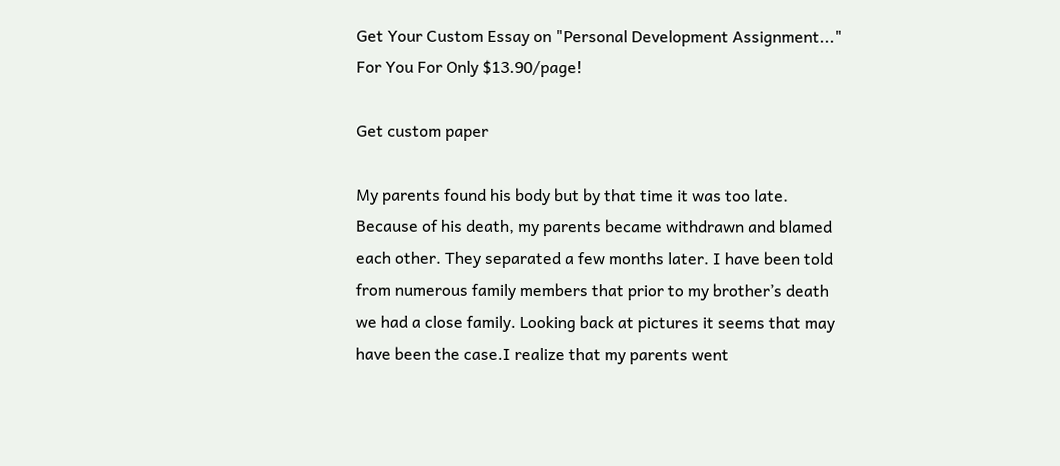Get Your Custom Essay on "Personal Development Assignment..."
For You For Only $13.90/page!

Get custom paper

My parents found his body but by that time it was too late. Because of his death, my parents became withdrawn and blamed each other. They separated a few months later. I have been told from numerous family members that prior to my brother’s death we had a close family. Looking back at pictures it seems that may have been the case.I realize that my parents went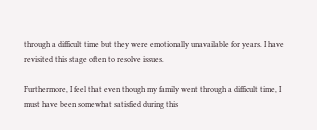through a difficult time but they were emotionally unavailable for years. I have revisited this stage often to resolve issues.

Furthermore, I feel that even though my family went through a difficult time, I must have been somewhat satisfied during this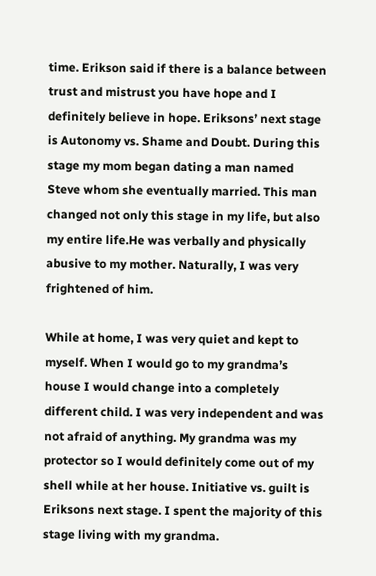time. Erikson said if there is a balance between trust and mistrust you have hope and I definitely believe in hope. Eriksons’ next stage is Autonomy vs. Shame and Doubt. During this stage my mom began dating a man named Steve whom she eventually married. This man changed not only this stage in my life, but also my entire life.He was verbally and physically abusive to my mother. Naturally, I was very frightened of him.

While at home, I was very quiet and kept to myself. When I would go to my grandma’s house I would change into a completely different child. I was very independent and was not afraid of anything. My grandma was my protector so I would definitely come out of my shell while at her house. Initiative vs. guilt is Eriksons next stage. I spent the majority of this stage living with my grandma.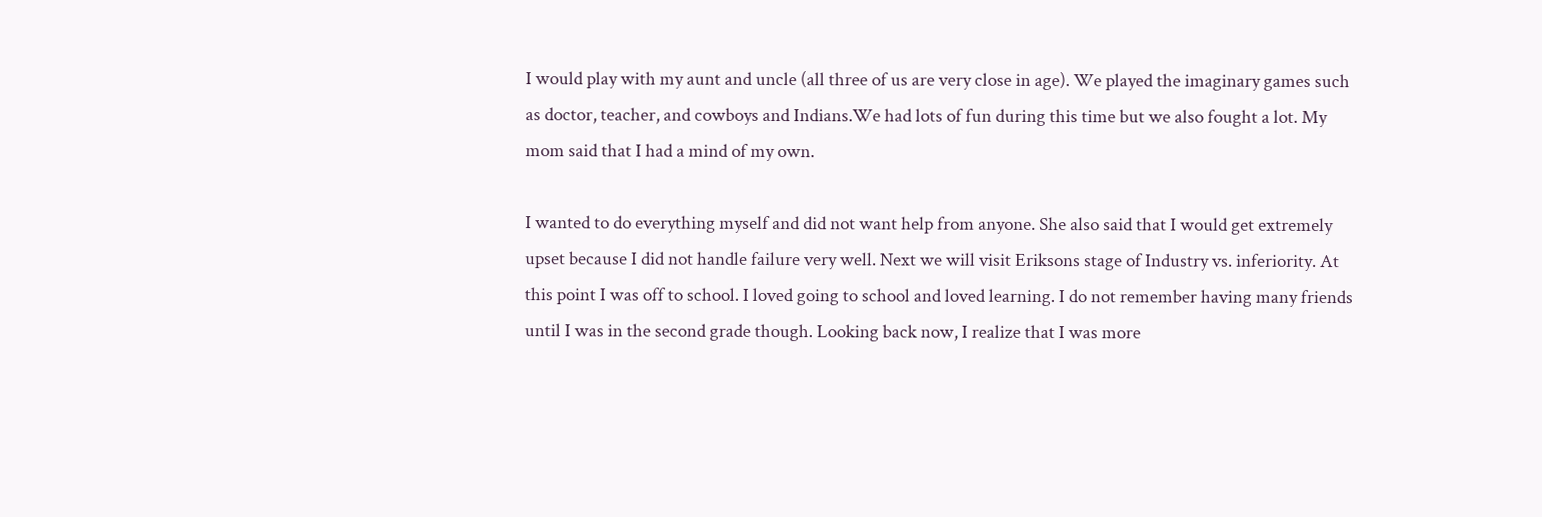I would play with my aunt and uncle (all three of us are very close in age). We played the imaginary games such as doctor, teacher, and cowboys and Indians.We had lots of fun during this time but we also fought a lot. My mom said that I had a mind of my own.

I wanted to do everything myself and did not want help from anyone. She also said that I would get extremely upset because I did not handle failure very well. Next we will visit Eriksons stage of Industry vs. inferiority. At this point I was off to school. I loved going to school and loved learning. I do not remember having many friends until I was in the second grade though. Looking back now, I realize that I was more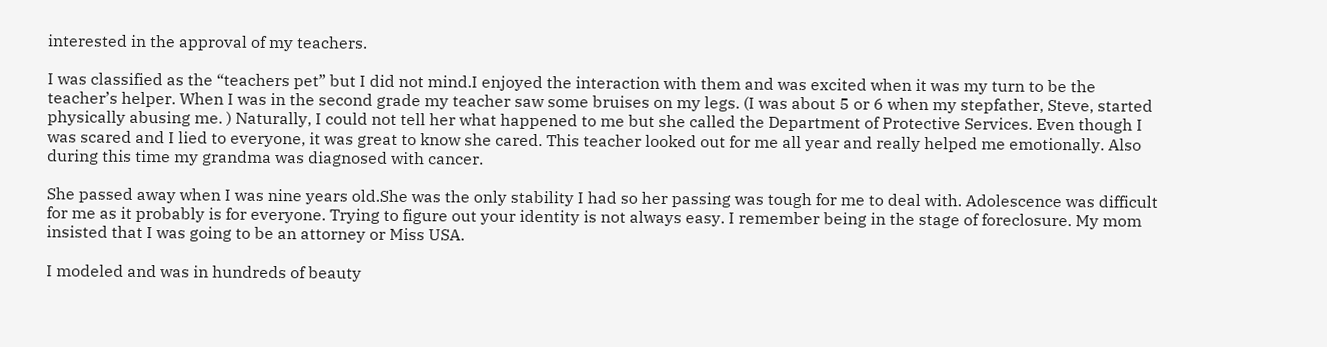interested in the approval of my teachers.

I was classified as the “teachers pet” but I did not mind.I enjoyed the interaction with them and was excited when it was my turn to be the teacher’s helper. When I was in the second grade my teacher saw some bruises on my legs. (I was about 5 or 6 when my stepfather, Steve, started physically abusing me. ) Naturally, I could not tell her what happened to me but she called the Department of Protective Services. Even though I was scared and I lied to everyone, it was great to know she cared. This teacher looked out for me all year and really helped me emotionally. Also during this time my grandma was diagnosed with cancer.

She passed away when I was nine years old.She was the only stability I had so her passing was tough for me to deal with. Adolescence was difficult for me as it probably is for everyone. Trying to figure out your identity is not always easy. I remember being in the stage of foreclosure. My mom insisted that I was going to be an attorney or Miss USA.

I modeled and was in hundreds of beauty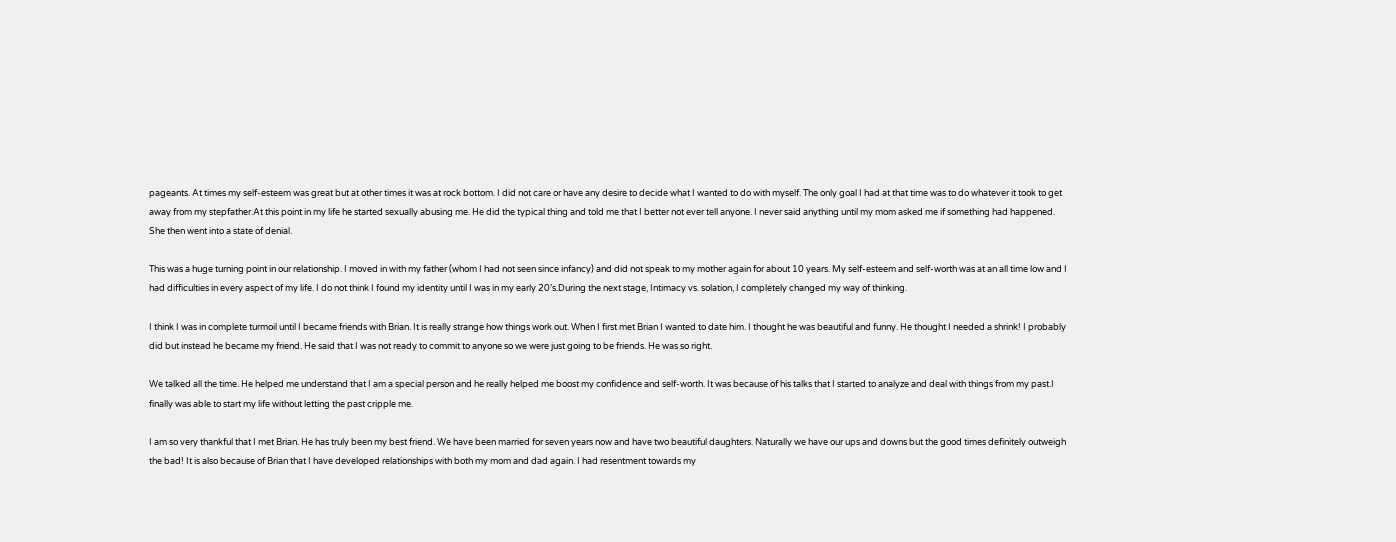pageants. At times my self-esteem was great but at other times it was at rock bottom. I did not care or have any desire to decide what I wanted to do with myself. The only goal I had at that time was to do whatever it took to get away from my stepfather.At this point in my life he started sexually abusing me. He did the typical thing and told me that I better not ever tell anyone. I never said anything until my mom asked me if something had happened. She then went into a state of denial.

This was a huge turning point in our relationship. I moved in with my father (whom I had not seen since infancy) and did not speak to my mother again for about 10 years. My self-esteem and self-worth was at an all time low and I had difficulties in every aspect of my life. I do not think I found my identity until I was in my early 20’s.During the next stage, Intimacy vs. solation, I completely changed my way of thinking.

I think I was in complete turmoil until I became friends with Brian. It is really strange how things work out. When I first met Brian I wanted to date him. I thought he was beautiful and funny. He thought I needed a shrink! I probably did but instead he became my friend. He said that I was not ready to commit to anyone so we were just going to be friends. He was so right.

We talked all the time. He helped me understand that I am a special person and he really helped me boost my confidence and self-worth. It was because of his talks that I started to analyze and deal with things from my past.I finally was able to start my life without letting the past cripple me.

I am so very thankful that I met Brian. He has truly been my best friend. We have been married for seven years now and have two beautiful daughters. Naturally we have our ups and downs but the good times definitely outweigh the bad! It is also because of Brian that I have developed relationships with both my mom and dad again. I had resentment towards my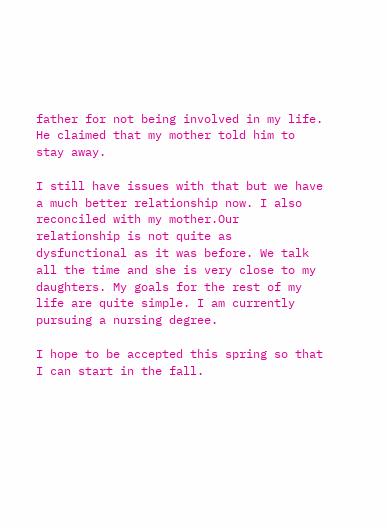father for not being involved in my life. He claimed that my mother told him to stay away.

I still have issues with that but we have a much better relationship now. I also reconciled with my mother.Our relationship is not quite as dysfunctional as it was before. We talk all the time and she is very close to my daughters. My goals for the rest of my life are quite simple. I am currently pursuing a nursing degree.

I hope to be accepted this spring so that I can start in the fall.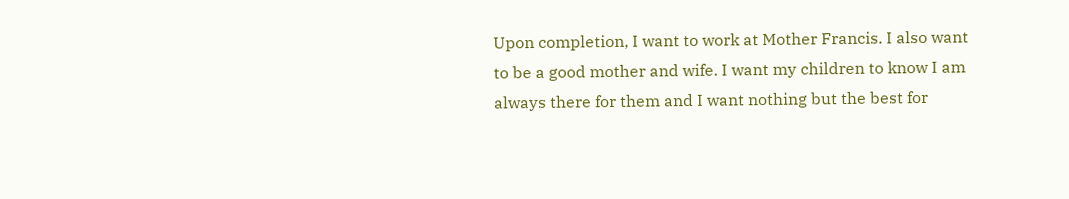Upon completion, I want to work at Mother Francis. I also want to be a good mother and wife. I want my children to know I am always there for them and I want nothing but the best for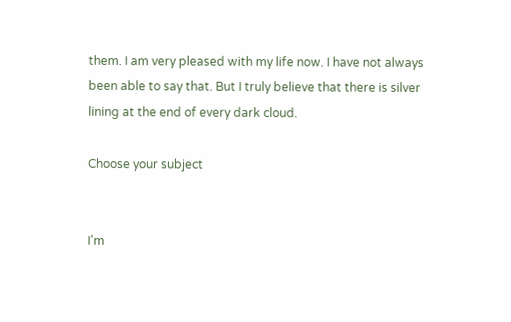them. I am very pleased with my life now. I have not always been able to say that. But I truly believe that there is silver lining at the end of every dark cloud.

Choose your subject


I'm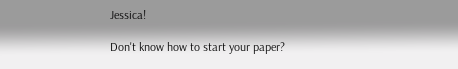Jessica!

Don't know how to start your paper?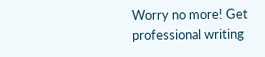Worry no more! Get professional writing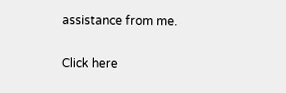assistance from me.

Click here